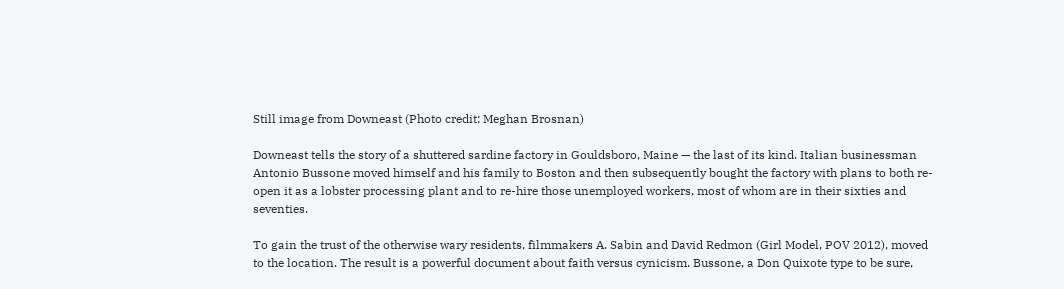Still image from Downeast (Photo credit: Meghan Brosnan)

Downeast tells the story of a shuttered sardine factory in Gouldsboro, Maine — the last of its kind. Italian businessman Antonio Bussone moved himself and his family to Boston and then subsequently bought the factory with plans to both re-open it as a lobster processing plant and to re-hire those unemployed workers, most of whom are in their sixties and seventies.

To gain the trust of the otherwise wary residents, filmmakers A. Sabin and David Redmon (Girl Model, POV 2012), moved to the location. The result is a powerful document about faith versus cynicism. Bussone, a Don Quixote type to be sure,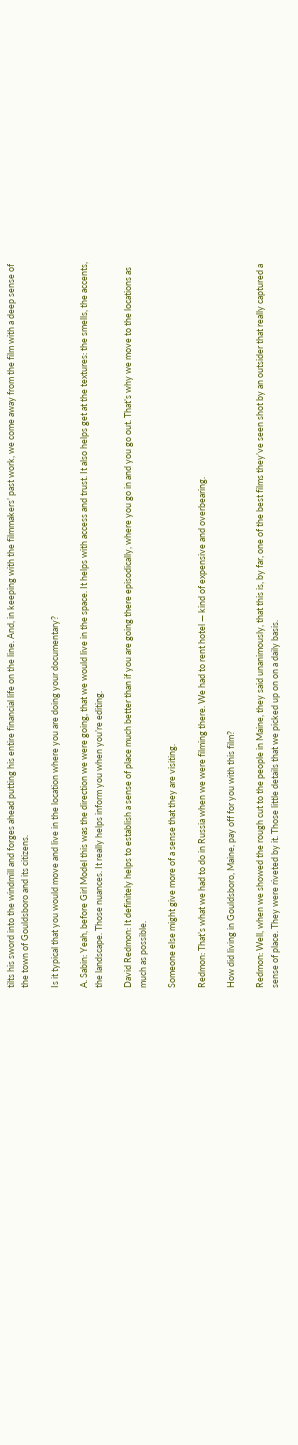tilts his sword into the windmill and forges ahead putting his entire financial life on the line. And, in keeping with the filmmakers’ past work, we come away from the film with a deep sense of the town of Gouldsboro and its citizens.

Is it typical that you would move and live in the location where you are doing your documentary?

A. Sabin: Yeah, before Girl Model this was the direction we were going, that we would live in the space. It helps with access and trust. It also helps get at the textures: the smells, the accents, the landscape. Those nuances. It really helps inform you when you’re editing.

David Redmon: It definitely helps to establish a sense of place much better than if you are going there episodically, where you go in and you go out. That’s why we move to the locations as much as possible.

Someone else might give more of a sense that they are visiting.

Redmon: That’s what we had to do in Russia when we were filming there. We had to rent hotel — kind of expensive and overbearing.

How did living in Gouldsboro, Maine, pay off for you with this film?

Redmon: Well, when we showed the rough cut to the people in Maine, they said unanimously, that this is, by far, one of the best films they’ve seen shot by an outsider that really captured a sense of place. They were riveted by it. Those little details that we picked up on on a daily basis.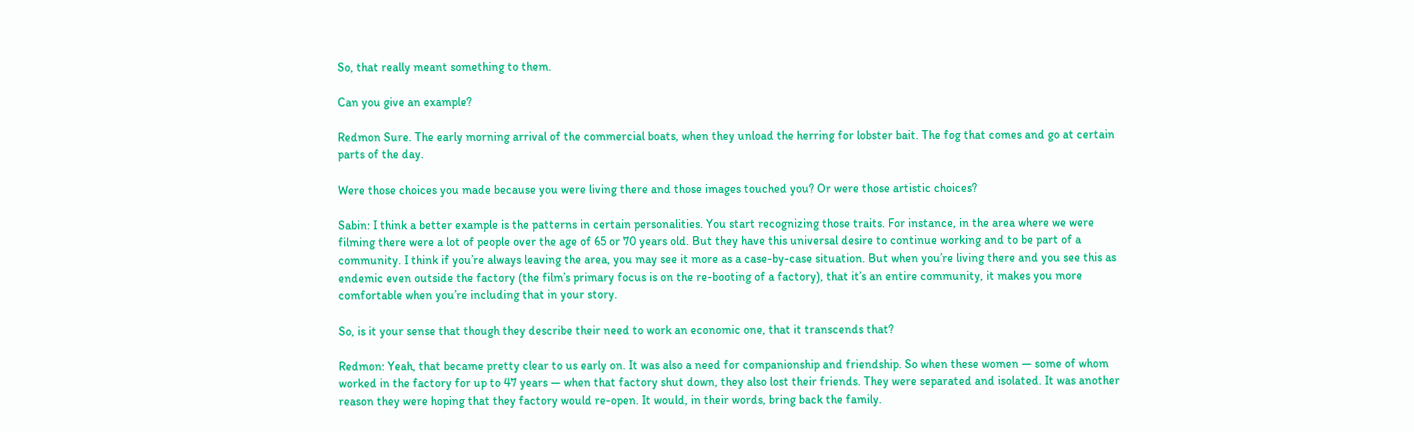So, that really meant something to them.

Can you give an example?

Redmon Sure. The early morning arrival of the commercial boats, when they unload the herring for lobster bait. The fog that comes and go at certain parts of the day.

Were those choices you made because you were living there and those images touched you? Or were those artistic choices?

Sabin: I think a better example is the patterns in certain personalities. You start recognizing those traits. For instance, in the area where we were filming there were a lot of people over the age of 65 or 70 years old. But they have this universal desire to continue working and to be part of a community. I think if you’re always leaving the area, you may see it more as a case-by-case situation. But when you’re living there and you see this as endemic even outside the factory (the film’s primary focus is on the re-booting of a factory), that it’s an entire community, it makes you more comfortable when you’re including that in your story.

So, is it your sense that though they describe their need to work an economic one, that it transcends that?

Redmon: Yeah, that became pretty clear to us early on. It was also a need for companionship and friendship. So when these women — some of whom worked in the factory for up to 47 years — when that factory shut down, they also lost their friends. They were separated and isolated. It was another reason they were hoping that they factory would re-open. It would, in their words, bring back the family.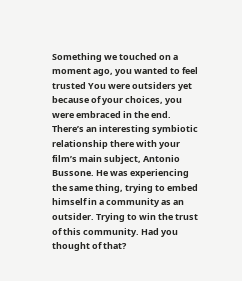Something we touched on a moment ago, you wanted to feel trusted You were outsiders yet because of your choices, you were embraced in the end. There’s an interesting symbiotic relationship there with your film’s main subject, Antonio Bussone. He was experiencing the same thing, trying to embed himself in a community as an outsider. Trying to win the trust of this community. Had you thought of that?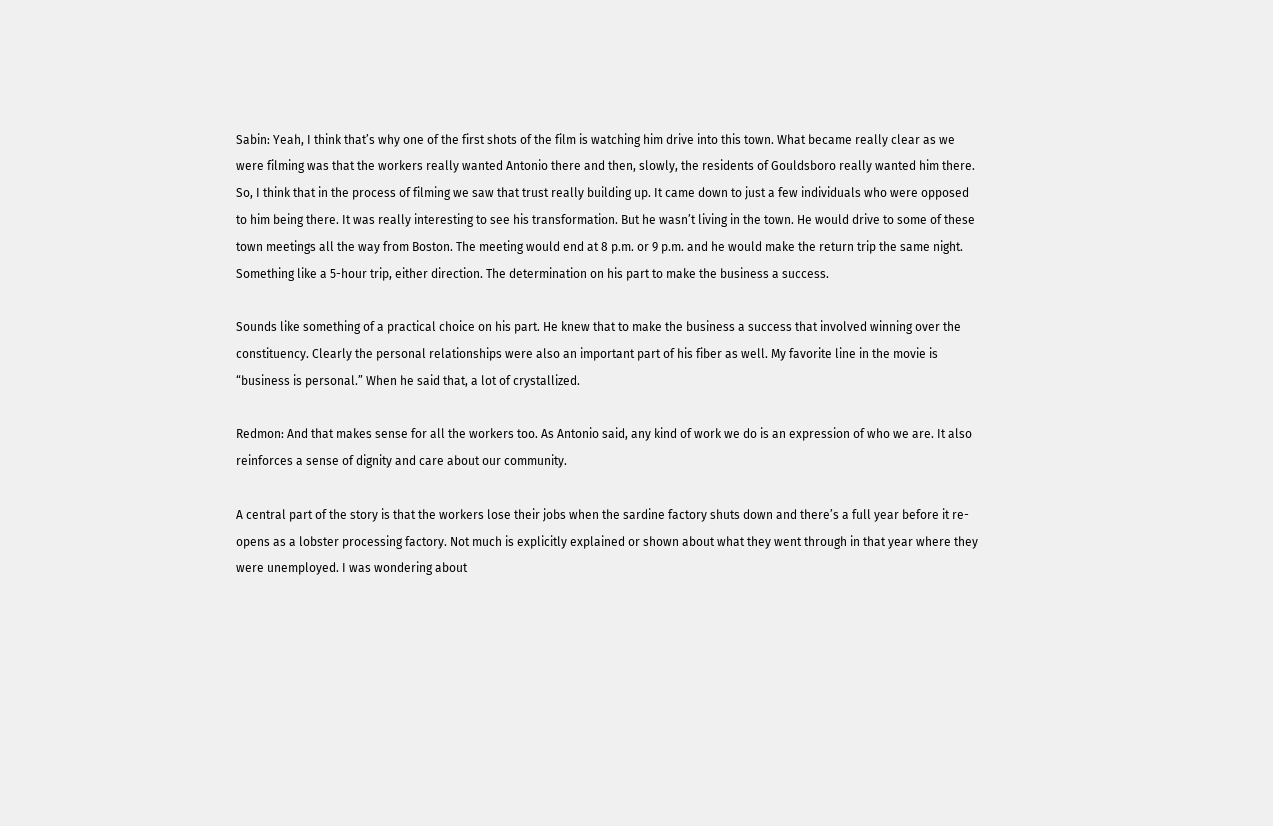Sabin: Yeah, I think that’s why one of the first shots of the film is watching him drive into this town. What became really clear as we were filming was that the workers really wanted Antonio there and then, slowly, the residents of Gouldsboro really wanted him there. So, I think that in the process of filming we saw that trust really building up. It came down to just a few individuals who were opposed to him being there. It was really interesting to see his transformation. But he wasn’t living in the town. He would drive to some of these town meetings all the way from Boston. The meeting would end at 8 p.m. or 9 p.m. and he would make the return trip the same night. Something like a 5-hour trip, either direction. The determination on his part to make the business a success.

Sounds like something of a practical choice on his part. He knew that to make the business a success that involved winning over the constituency. Clearly the personal relationships were also an important part of his fiber as well. My favorite line in the movie is “business is personal.” When he said that, a lot of crystallized.

Redmon: And that makes sense for all the workers too. As Antonio said, any kind of work we do is an expression of who we are. It also reinforces a sense of dignity and care about our community.

A central part of the story is that the workers lose their jobs when the sardine factory shuts down and there’s a full year before it re-opens as a lobster processing factory. Not much is explicitly explained or shown about what they went through in that year where they were unemployed. I was wondering about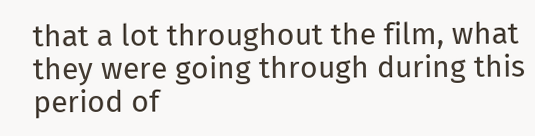that a lot throughout the film, what they were going through during this period of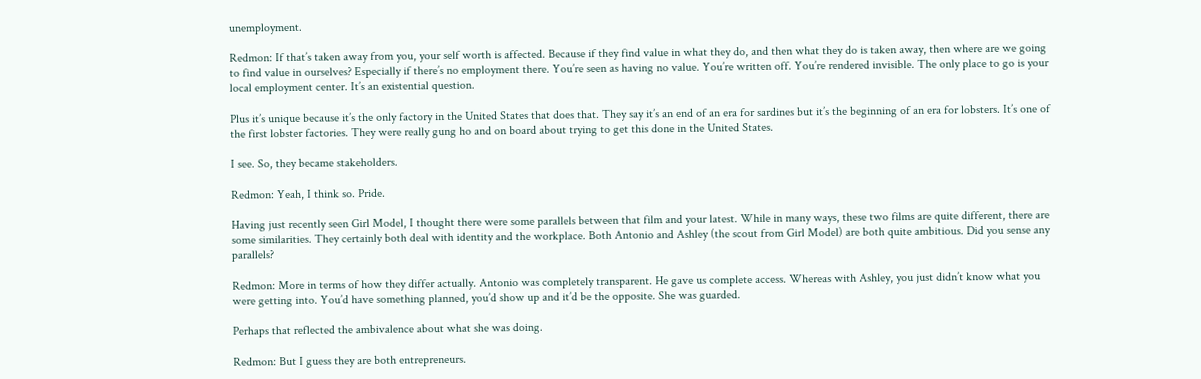unemployment.

Redmon: If that’s taken away from you, your self worth is affected. Because if they find value in what they do, and then what they do is taken away, then where are we going to find value in ourselves? Especially if there’s no employment there. You’re seen as having no value. You’re written off. You’re rendered invisible. The only place to go is your local employment center. It’s an existential question.

Plus it’s unique because it’s the only factory in the United States that does that. They say it’s an end of an era for sardines but it’s the beginning of an era for lobsters. It’s one of the first lobster factories. They were really gung ho and on board about trying to get this done in the United States.

I see. So, they became stakeholders.

Redmon: Yeah, I think so. Pride.

Having just recently seen Girl Model, I thought there were some parallels between that film and your latest. While in many ways, these two films are quite different, there are some similarities. They certainly both deal with identity and the workplace. Both Antonio and Ashley (the scout from Girl Model) are both quite ambitious. Did you sense any parallels?

Redmon: More in terms of how they differ actually. Antonio was completely transparent. He gave us complete access. Whereas with Ashley, you just didn’t know what you were getting into. You’d have something planned, you’d show up and it’d be the opposite. She was guarded.

Perhaps that reflected the ambivalence about what she was doing.

Redmon: But I guess they are both entrepreneurs.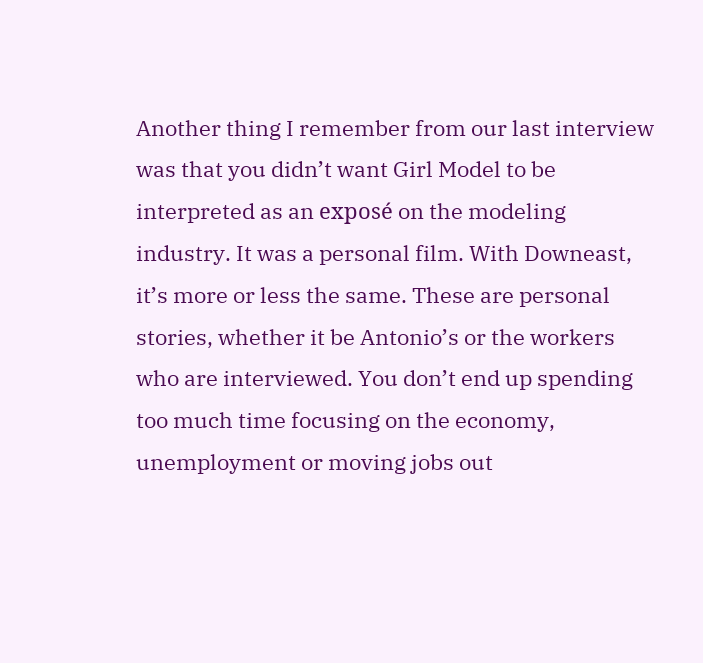Another thing I remember from our last interview was that you didn’t want Girl Model to be interpreted as an exposé on the modeling industry. It was a personal film. With Downeast, it’s more or less the same. These are personal stories, whether it be Antonio’s or the workers who are interviewed. You don’t end up spending too much time focusing on the economy, unemployment or moving jobs out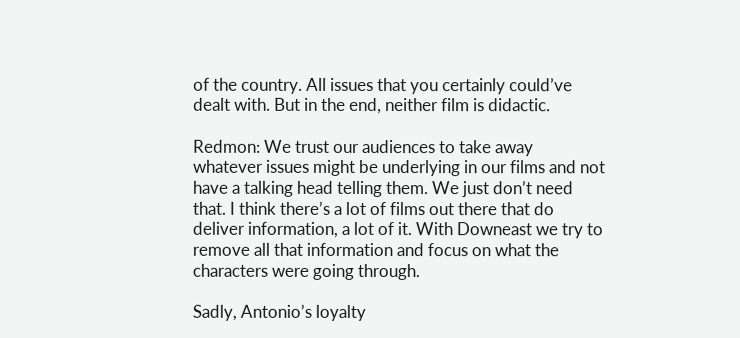of the country. All issues that you certainly could’ve dealt with. But in the end, neither film is didactic.

Redmon: We trust our audiences to take away whatever issues might be underlying in our films and not have a talking head telling them. We just don’t need that. I think there’s a lot of films out there that do deliver information, a lot of it. With Downeast we try to remove all that information and focus on what the characters were going through.

Sadly, Antonio’s loyalty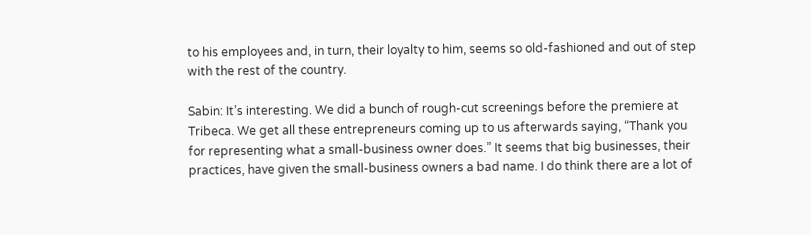to his employees and, in turn, their loyalty to him, seems so old-fashioned and out of step with the rest of the country.

Sabin: It’s interesting. We did a bunch of rough-cut screenings before the premiere at Tribeca. We get all these entrepreneurs coming up to us afterwards saying, “Thank you for representing what a small-business owner does.” It seems that big businesses, their practices, have given the small-business owners a bad name. I do think there are a lot of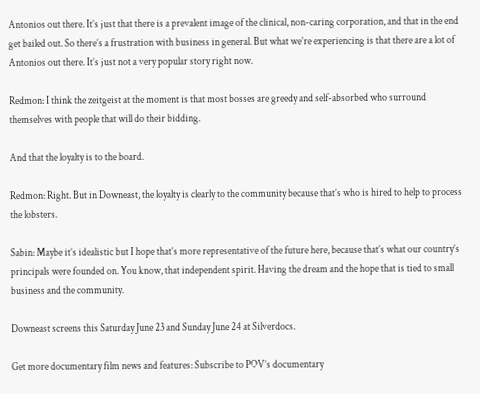Antonios out there. It’s just that there is a prevalent image of the clinical, non-caring corporation, and that in the end get bailed out. So there’s a frustration with business in general. But what we’re experiencing is that there are a lot of Antonios out there. It’s just not a very popular story right now.

Redmon: I think the zeitgeist at the moment is that most bosses are greedy and self-absorbed who surround themselves with people that will do their bidding.

And that the loyalty is to the board.

Redmon: Right. But in Downeast, the loyalty is clearly to the community because that’s who is hired to help to process the lobsters.

Sabin: Maybe it’s idealistic but I hope that’s more representative of the future here, because that’s what our country’s principals were founded on. You know, that independent spirit. Having the dream and the hope that is tied to small business and the community.

Downeast screens this Saturday June 23 and Sunday June 24 at Silverdocs.

Get more documentary film news and features: Subscribe to POV’s documentary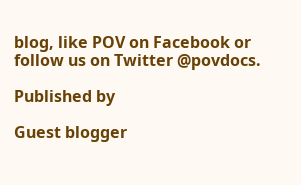blog, like POV on Facebook or follow us on Twitter @povdocs.

Published by

Guest blogger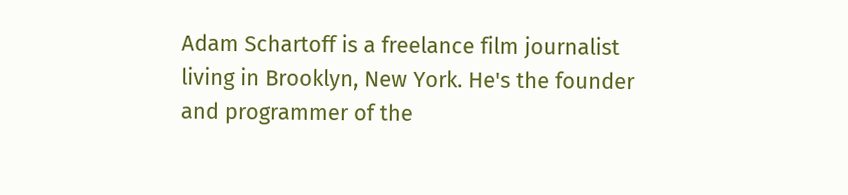Adam Schartoff is a freelance film journalist living in Brooklyn, New York. He's the founder and programmer of the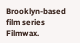Brooklyn-based film series Filmwax.